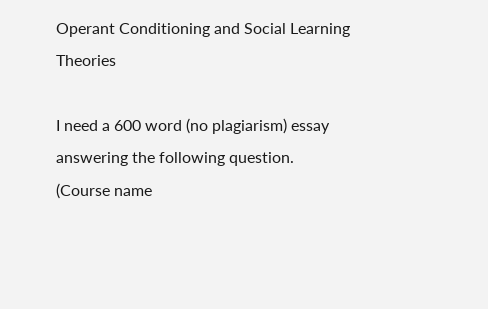Operant Conditioning and Social Learning Theories

I need a 600 word (no plagiarism) essay answering the following question.
(Course name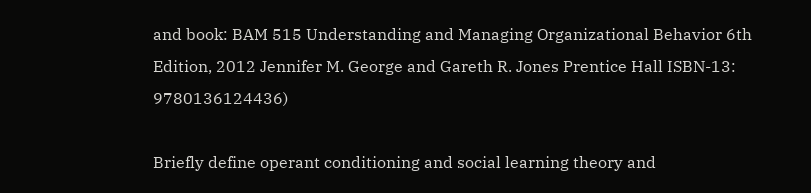and book: BAM 515 Understanding and Managing Organizational Behavior 6th Edition, 2012 Jennifer M. George and Gareth R. Jones Prentice Hall ISBN-13: 9780136124436)

Briefly define operant conditioning and social learning theory and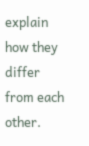explain how they differ from each other.